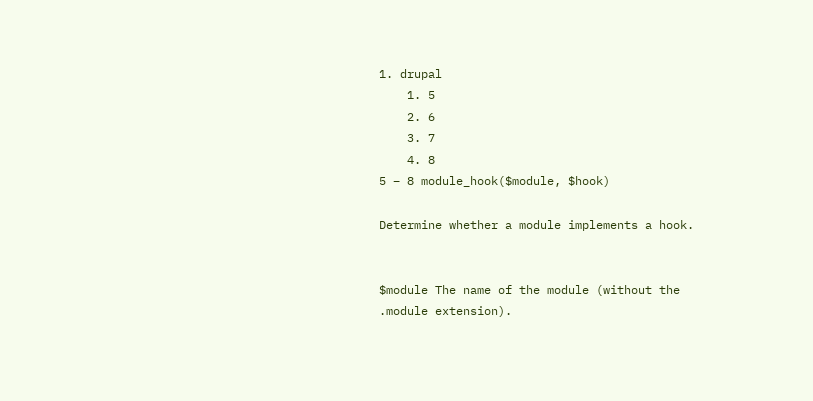1. drupal
    1. 5
    2. 6
    3. 7
    4. 8
5 – 8 module_hook($module, $hook)

Determine whether a module implements a hook.


$module The name of the module (without the .module extension).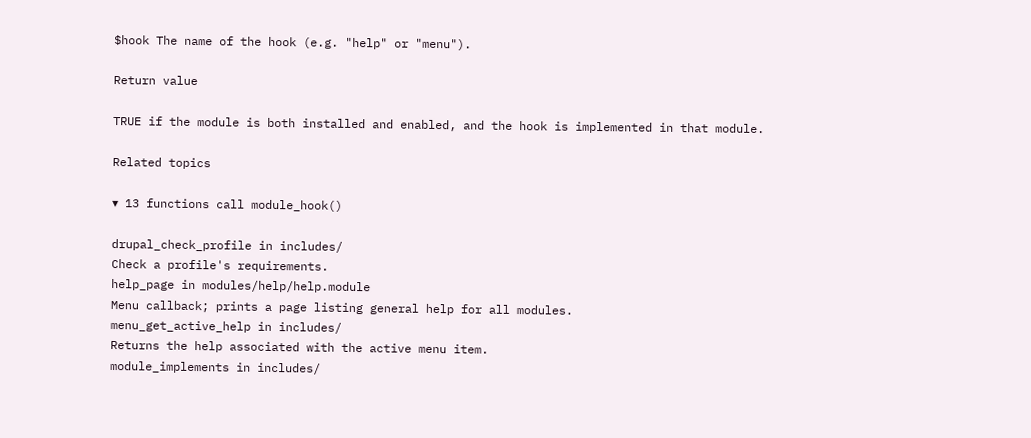$hook The name of the hook (e.g. "help" or "menu").

Return value

TRUE if the module is both installed and enabled, and the hook is implemented in that module.

Related topics

▾ 13 functions call module_hook()

drupal_check_profile in includes/
Check a profile's requirements.
help_page in modules/help/help.module
Menu callback; prints a page listing general help for all modules.
menu_get_active_help in includes/
Returns the help associated with the active menu item.
module_implements in includes/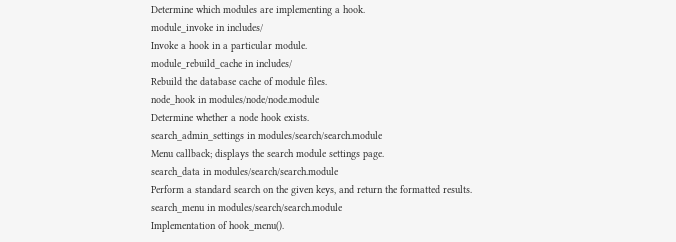Determine which modules are implementing a hook.
module_invoke in includes/
Invoke a hook in a particular module.
module_rebuild_cache in includes/
Rebuild the database cache of module files.
node_hook in modules/node/node.module
Determine whether a node hook exists.
search_admin_settings in modules/search/search.module
Menu callback; displays the search module settings page.
search_data in modules/search/search.module
Perform a standard search on the given keys, and return the formatted results.
search_menu in modules/search/search.module
Implementation of hook_menu().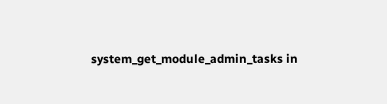system_get_module_admin_tasks in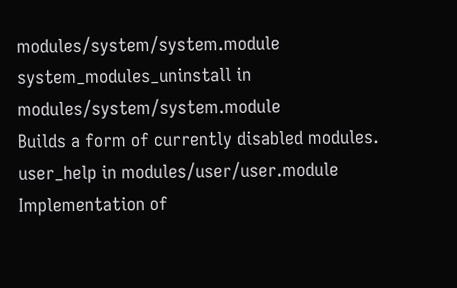modules/system/system.module
system_modules_uninstall in modules/system/system.module
Builds a form of currently disabled modules.
user_help in modules/user/user.module
Implementation of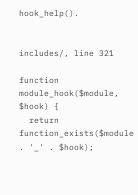hook_help().


includes/, line 321

function module_hook($module, $hook) {
  return function_exists($module . '_' . $hook);